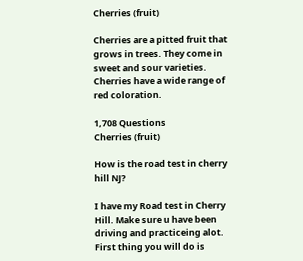Cherries (fruit)

Cherries are a pitted fruit that grows in trees. They come in sweet and sour varieties. Cherries have a wide range of red coloration.

1,708 Questions
Cherries (fruit)

How is the road test in cherry hill NJ?

I have my Road test in Cherry Hill. Make sure u have been driving and practiceing alot. First thing you will do is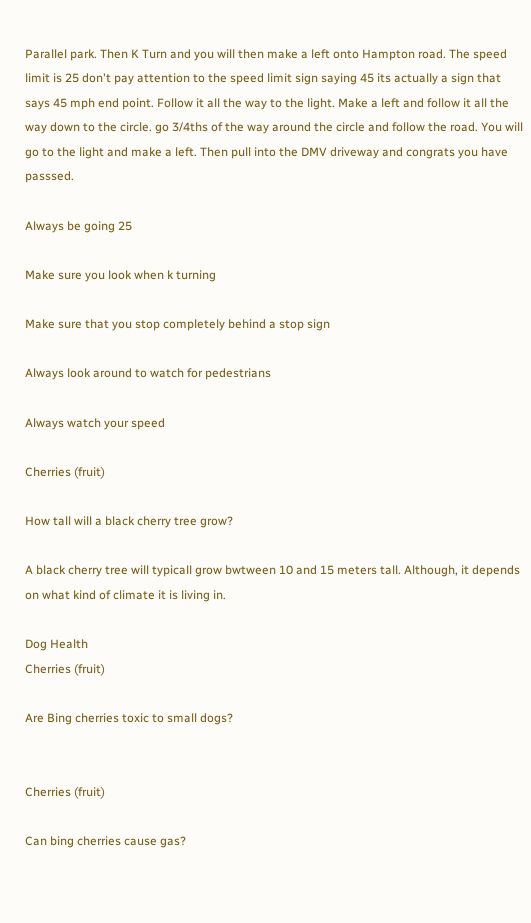Parallel park. Then K Turn and you will then make a left onto Hampton road. The speed limit is 25 don't pay attention to the speed limit sign saying 45 its actually a sign that says 45 mph end point. Follow it all the way to the light. Make a left and follow it all the way down to the circle. go 3/4ths of the way around the circle and follow the road. You will go to the light and make a left. Then pull into the DMV driveway and congrats you have passsed.

Always be going 25

Make sure you look when k turning

Make sure that you stop completely behind a stop sign

Always look around to watch for pedestrians

Always watch your speed

Cherries (fruit)

How tall will a black cherry tree grow?

A black cherry tree will typicall grow bwtween 10 and 15 meters tall. Although, it depends on what kind of climate it is living in.

Dog Health
Cherries (fruit)

Are Bing cherries toxic to small dogs?


Cherries (fruit)

Can bing cherries cause gas?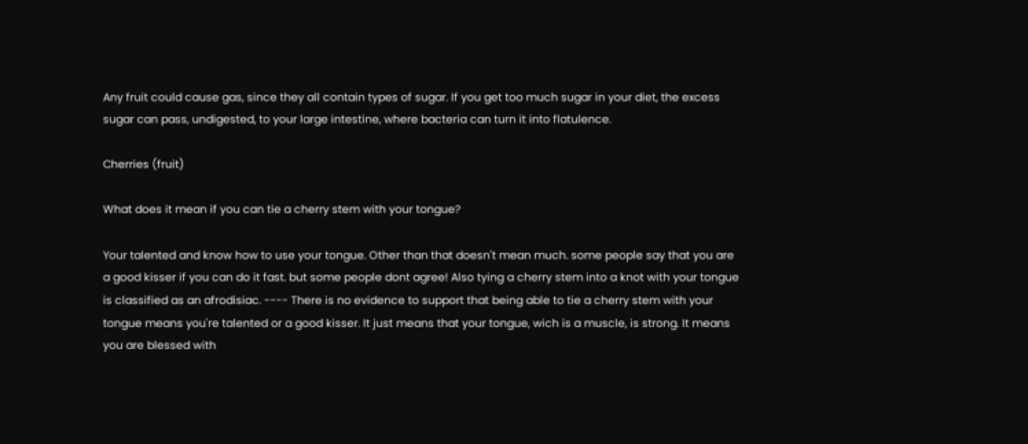Any fruit could cause gas, since they all contain types of sugar. If you get too much sugar in your diet, the excess sugar can pass, undigested, to your large intestine, where bacteria can turn it into flatulence.

Cherries (fruit)

What does it mean if you can tie a cherry stem with your tongue?

Your talented and know how to use your tongue. Other than that doesn't mean much. some people say that you are a good kisser if you can do it fast. but some people dont agree! Also tying a cherry stem into a knot with your tongue is classified as an afrodisiac. ---- There is no evidence to support that being able to tie a cherry stem with your tongue means you're talented or a good kisser. It just means that your tongue, wich is a muscle, is strong. It means you are blessed with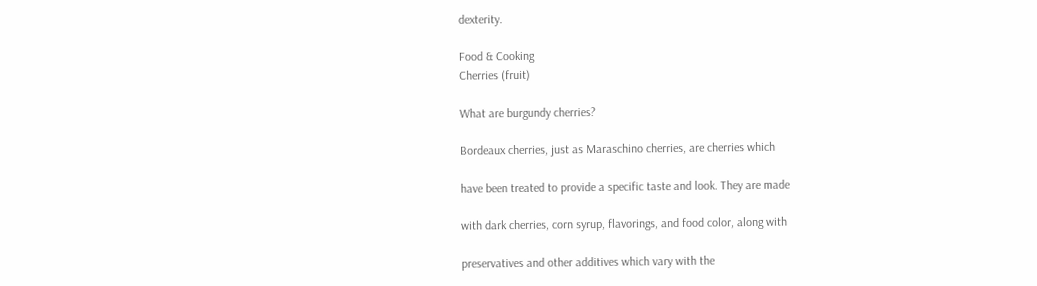dexterity.

Food & Cooking
Cherries (fruit)

What are burgundy cherries?

Bordeaux cherries, just as Maraschino cherries, are cherries which

have been treated to provide a specific taste and look. They are made

with dark cherries, corn syrup, flavorings, and food color, along with

preservatives and other additives which vary with the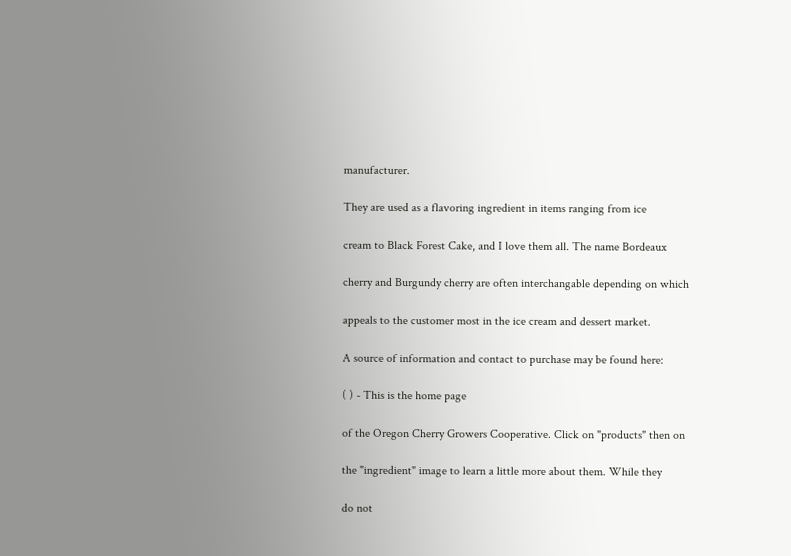manufacturer.

They are used as a flavoring ingredient in items ranging from ice

cream to Black Forest Cake, and I love them all. The name Bordeaux

cherry and Burgundy cherry are often interchangable depending on which

appeals to the customer most in the ice cream and dessert market.

A source of information and contact to purchase may be found here:

( ) - This is the home page

of the Oregon Cherry Growers Cooperative. Click on "products" then on

the "ingredient" image to learn a little more about them. While they

do not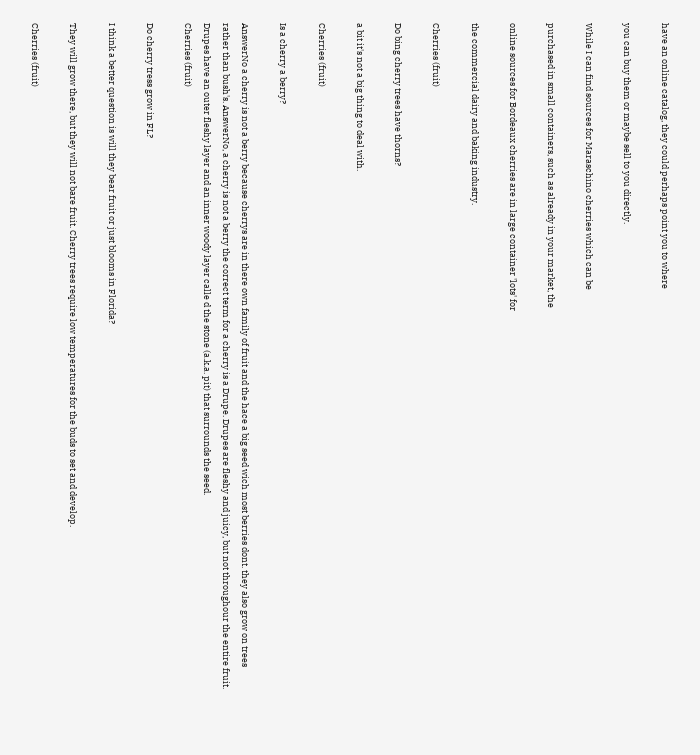have an online catalog, they could perhaps point you to where

you can buy them or maybe sell to you directly.

While I can find sources for Maraschino cherries which can be

purchased in small containers, such as already in your market, the

online sources for Bordeaux cherries are in large container 'lots' for

the commercial dairy and baking industry.

Cherries (fruit)

Do bing cherry trees have thorns?

a bit it's not a big thing to deal with.

Cherries (fruit)

Is a cherry a berry?

AnswerNo a cherry is not a berry because cherrys are in there own family of fruit and the hace a big seed wich most berries dont. they also grow on trees rather than bush's. AnswerNo, a cherry is not a berry the correct term for a cherry is a Drupe. Drupes are fleshy and juicy, but not throughour the entire fruit. Drupes have an outer fleshy layer and an inner woody layer calle d the stone (a.k.a. pit) that surrounds the seed.
Cherries (fruit)

Do cherry tress grow in FL?

I think a better question is will they bear fruit or just blooms in Florida?

They will grow there, but they will not bare fruit. Cherry trees require low temperatures for the buds to set and develop.

Cherries (fruit)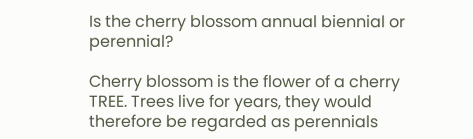Is the cherry blossom annual biennial or perennial?

Cherry blossom is the flower of a cherry TREE. Trees live for years, they would therefore be regarded as perennials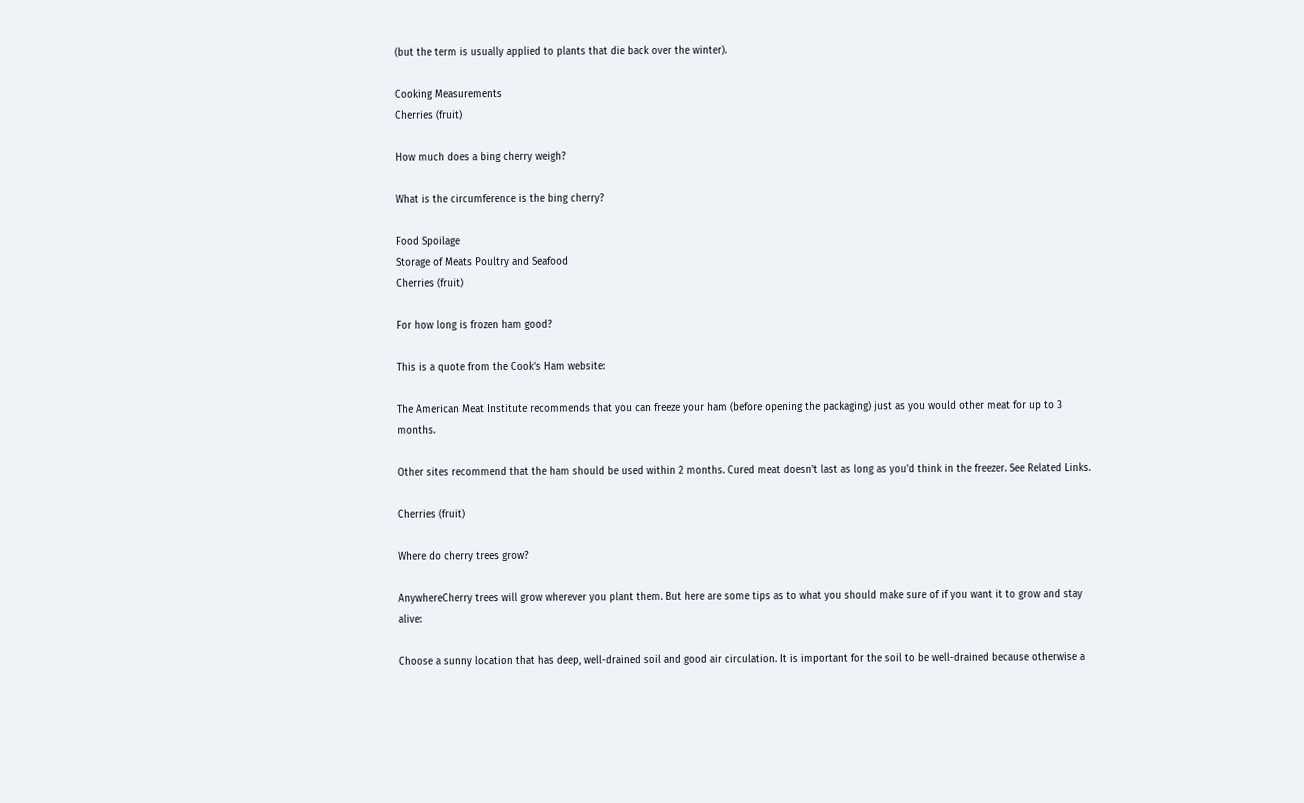(but the term is usually applied to plants that die back over the winter).

Cooking Measurements
Cherries (fruit)

How much does a bing cherry weigh?

What is the circumference is the bing cherry?

Food Spoilage
Storage of Meats Poultry and Seafood
Cherries (fruit)

For how long is frozen ham good?

This is a quote from the Cook's Ham website:

The American Meat Institute recommends that you can freeze your ham (before opening the packaging) just as you would other meat for up to 3 months.

Other sites recommend that the ham should be used within 2 months. Cured meat doesn't last as long as you'd think in the freezer. See Related Links.

Cherries (fruit)

Where do cherry trees grow?

AnywhereCherry trees will grow wherever you plant them. But here are some tips as to what you should make sure of if you want it to grow and stay alive:

Choose a sunny location that has deep, well-drained soil and good air circulation. It is important for the soil to be well-drained because otherwise a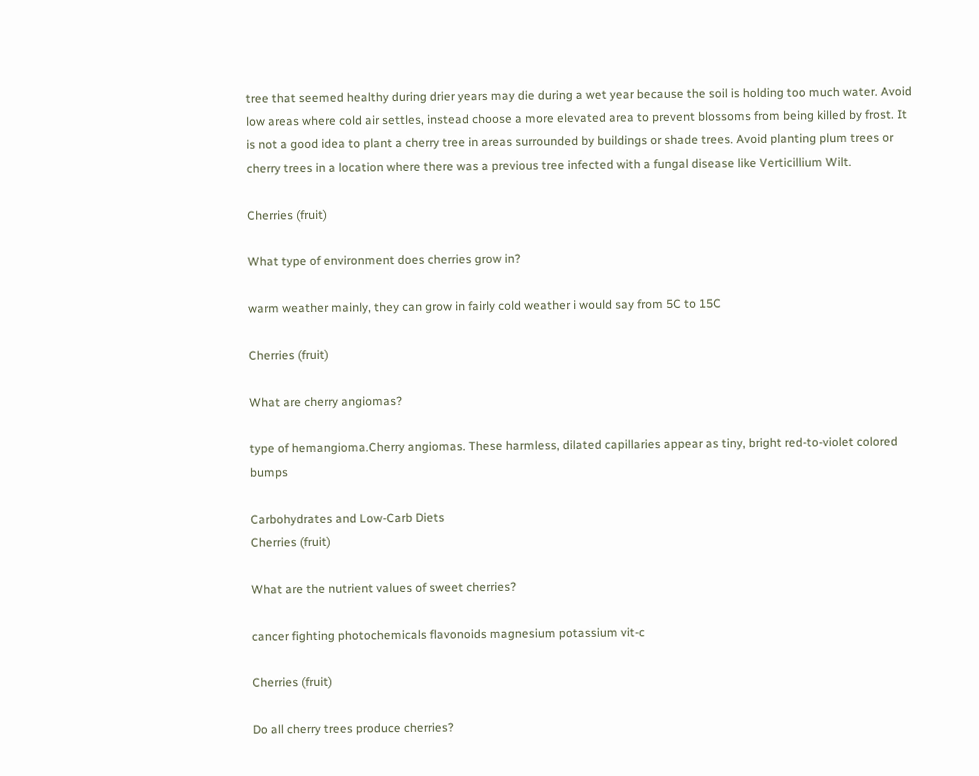tree that seemed healthy during drier years may die during a wet year because the soil is holding too much water. Avoid low areas where cold air settles, instead choose a more elevated area to prevent blossoms from being killed by frost. It is not a good idea to plant a cherry tree in areas surrounded by buildings or shade trees. Avoid planting plum trees or cherry trees in a location where there was a previous tree infected with a fungal disease like Verticillium Wilt.

Cherries (fruit)

What type of environment does cherries grow in?

warm weather mainly, they can grow in fairly cold weather i would say from 5C to 15C

Cherries (fruit)

What are cherry angiomas?

type of hemangioma.Cherry angiomas. These harmless, dilated capillaries appear as tiny, bright red-to-violet colored bumps

Carbohydrates and Low-Carb Diets
Cherries (fruit)

What are the nutrient values of sweet cherries?

cancer fighting photochemicals flavonoids magnesium potassium vit-c

Cherries (fruit)

Do all cherry trees produce cherries?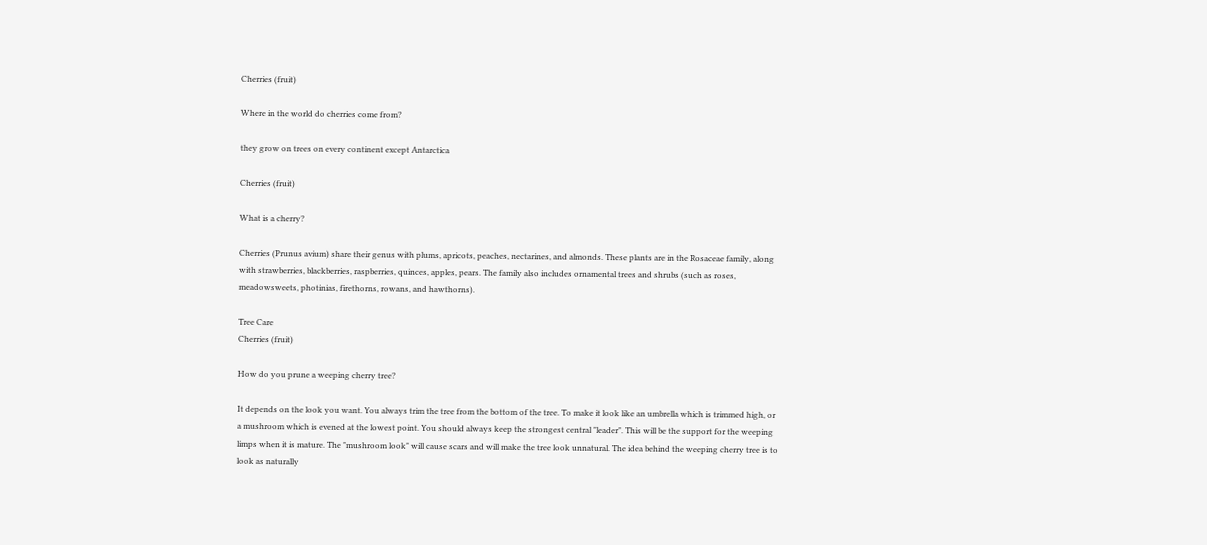Cherries (fruit)

Where in the world do cherries come from?

they grow on trees on every continent except Antarctica

Cherries (fruit)

What is a cherry?

Cherries (Prunus avium) share their genus with plums, apricots, peaches, nectarines, and almonds. These plants are in the Rosaceae family, along with strawberries, blackberries, raspberries, quinces, apples, pears. The family also includes ornamental trees and shrubs (such as roses, meadowsweets, photinias, firethorns, rowans, and hawthorns).

Tree Care
Cherries (fruit)

How do you prune a weeping cherry tree?

It depends on the look you want. You always trim the tree from the bottom of the tree. To make it look like an umbrella which is trimmed high, or a mushroom which is evened at the lowest point. You should always keep the strongest central "leader". This will be the support for the weeping limps when it is mature. The "mushroom look" will cause scars and will make the tree look unnatural. The idea behind the weeping cherry tree is to look as naturally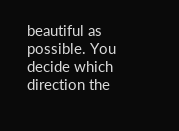beautiful as possible. You decide which direction the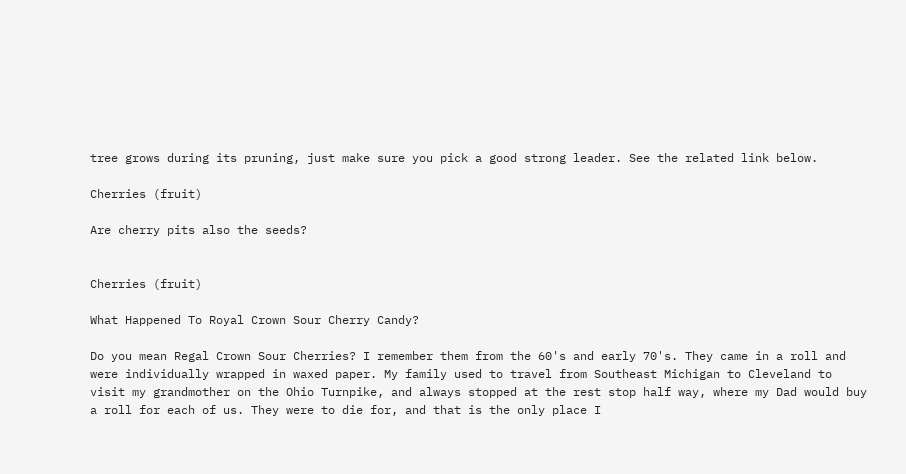tree grows during its pruning, just make sure you pick a good strong leader. See the related link below.

Cherries (fruit)

Are cherry pits also the seeds?


Cherries (fruit)

What Happened To Royal Crown Sour Cherry Candy?

Do you mean Regal Crown Sour Cherries? I remember them from the 60's and early 70's. They came in a roll and were individually wrapped in waxed paper. My family used to travel from Southeast Michigan to Cleveland to visit my grandmother on the Ohio Turnpike, and always stopped at the rest stop half way, where my Dad would buy a roll for each of us. They were to die for, and that is the only place I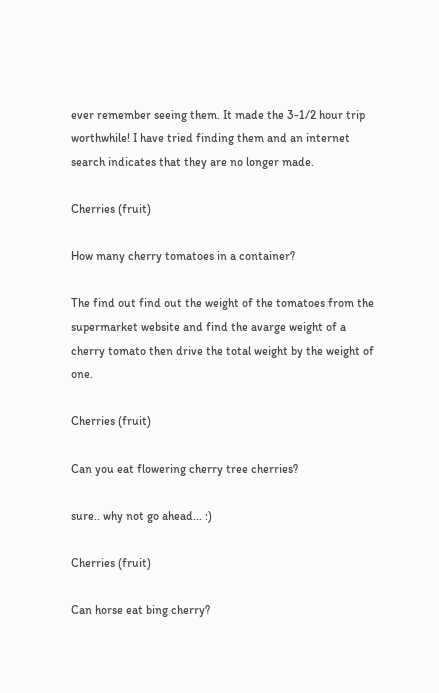ever remember seeing them. It made the 3-1/2 hour trip worthwhile! I have tried finding them and an internet search indicates that they are no longer made.

Cherries (fruit)

How many cherry tomatoes in a container?

The find out find out the weight of the tomatoes from the supermarket website and find the avarge weight of a cherry tomato then drive the total weight by the weight of one.

Cherries (fruit)

Can you eat flowering cherry tree cherries?

sure.. why not go ahead... :)

Cherries (fruit)

Can horse eat bing cherry?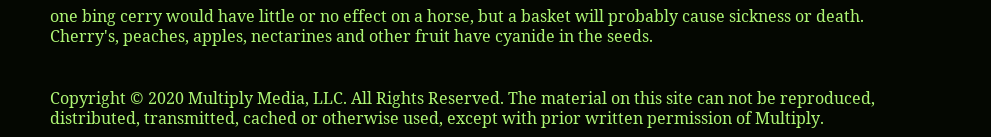one bing cerry would have little or no effect on a horse, but a basket will probably cause sickness or death. Cherry's, peaches, apples, nectarines and other fruit have cyanide in the seeds.


Copyright © 2020 Multiply Media, LLC. All Rights Reserved. The material on this site can not be reproduced, distributed, transmitted, cached or otherwise used, except with prior written permission of Multiply.